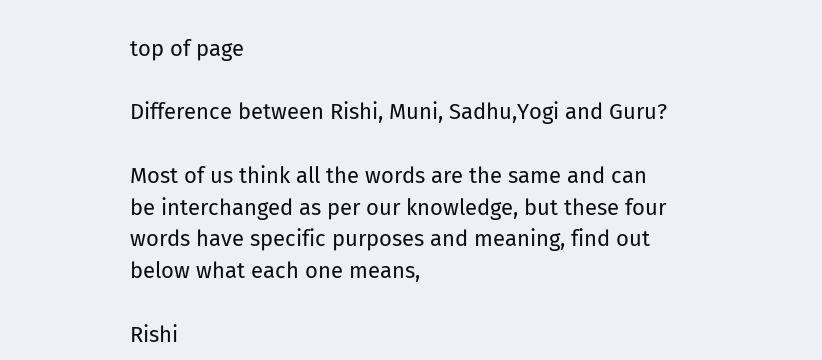top of page

Difference between Rishi, Muni, Sadhu,Yogi and Guru?

Most of us think all the words are the same and can be interchanged as per our knowledge, but these four words have specific purposes and meaning, find out below what each one means,

Rishi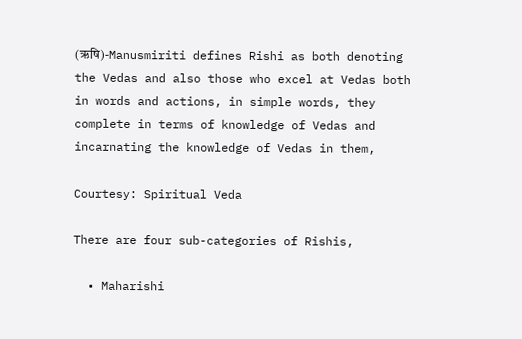(ऋषि)-Manusmiriti defines Rishi as both denoting the Vedas and also those who excel at Vedas both in words and actions, in simple words, they complete in terms of knowledge of Vedas and incarnating the knowledge of Vedas in them,

Courtesy: Spiritual Veda

There are four sub-categories of Rishis,

  • Maharishi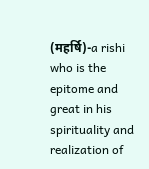(महर्षि)-a rishi who is the epitome and great in his spirituality and realization of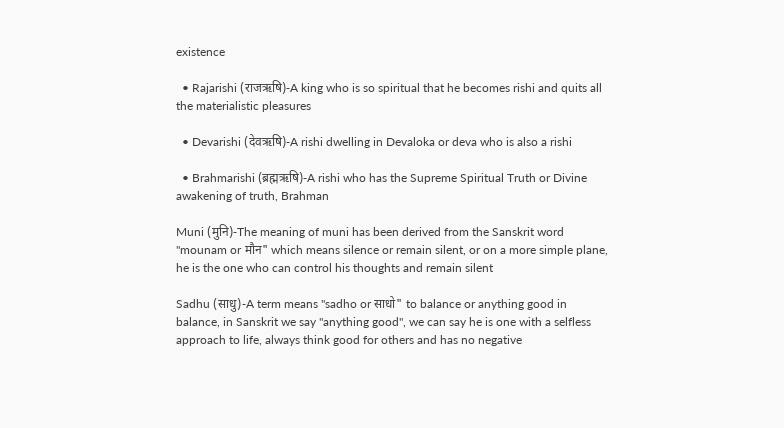existence

  • Rajarishi (राजऋषि)-A king who is so spiritual that he becomes rishi and quits all the materialistic pleasures

  • Devarishi (देवऋषि)-A rishi dwelling in Devaloka or deva who is also a rishi

  • Brahmarishi (ब्रह्मऋषि)-A rishi who has the Supreme Spiritual Truth or Divine awakening of truth, Brahman

Muni (मुनि)-The meaning of muni has been derived from the Sanskrit word "mounam or मौन" which means silence or remain silent, or on a more simple plane, he is the one who can control his thoughts and remain silent

Sadhu (साधु)-A term means "sadho or साधो" to balance or anything good in balance, in Sanskrit we say "anything good", we can say he is one with a selfless approach to life, always think good for others and has no negative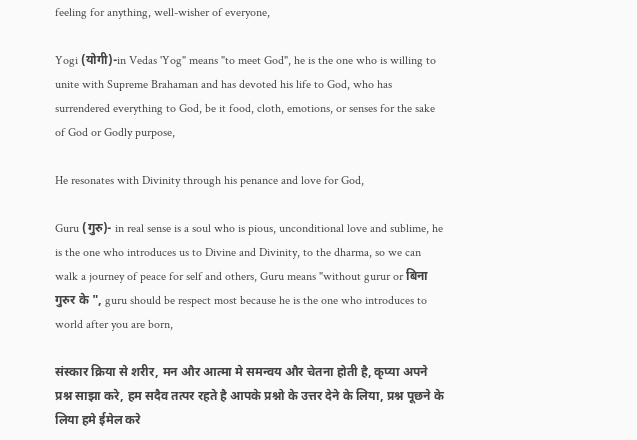feeling for anything, well-wisher of everyone,

Yogi (योगी)-in Vedas 'Yog" means "to meet God", he is the one who is willing to unite with Supreme Brahaman and has devoted his life to God, who has surrendered everything to God, be it food, cloth, emotions, or senses for the sake of God or Godly purpose,

He resonates with Divinity through his penance and love for God,

Guru (गुरु)- in real sense is a soul who is pious, unconditional love and sublime, he is the one who introduces us to Divine and Divinity, to the dharma, so we can walk a journey of peace for self and others, Guru means "without gurur or बिना गुरुर के ", guru should be respect most because he is the one who introduces to world after you are born,

संस्कार क्रिया से शरीर, मन और आत्मा मे समन्वय और चेतना होती है, कृप्या अपने प्रश्न साझा करे, हम सदैव तत्पर रहते है आपके प्रश्नो के उत्तर देने के लिया, प्रश्न पूछने के लिया हमे ईमेल करे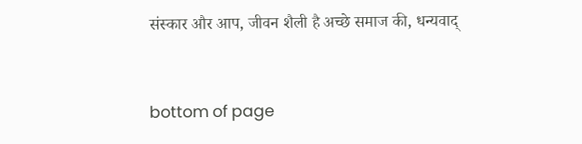संस्कार और आप, जीवन शैली है अच्छे समाज की, धन्यवाद्


bottom of page